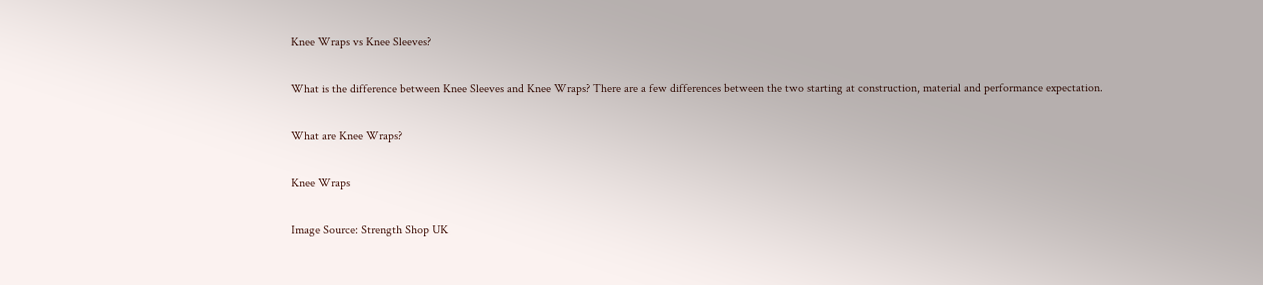Knee Wraps vs Knee Sleeves?

What is the difference between Knee Sleeves and Knee Wraps? There are a few differences between the two starting at construction, material and performance expectation.

What are Knee Wraps?

Knee Wraps

Image Source: Strength Shop UK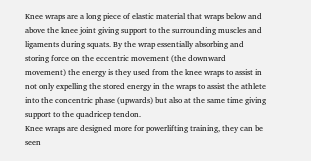Knee wraps are a long piece of elastic material that wraps below and above the knee joint giving support to the surrounding muscles and ligaments during squats. By the wrap essentially absorbing and storing force on the eccentric movement (the downward movement) the energy is they used from the knee wraps to assist in not only expelling the stored energy in the wraps to assist the athlete into the concentric phase (upwards) but also at the same time giving support to the quadricep tendon.
Knee wraps are designed more for powerlifting training, they can be seen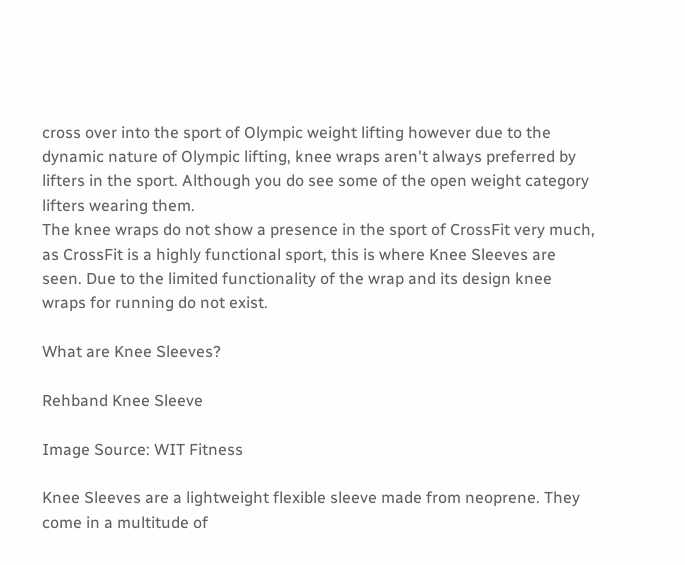cross over into the sport of Olympic weight lifting however due to the dynamic nature of Olympic lifting, knee wraps aren't always preferred by lifters in the sport. Although you do see some of the open weight category lifters wearing them.
The knee wraps do not show a presence in the sport of CrossFit very much, as CrossFit is a highly functional sport, this is where Knee Sleeves are seen. Due to the limited functionality of the wrap and its design knee wraps for running do not exist.

What are Knee Sleeves?

Rehband Knee Sleeve

Image Source: WIT Fitness

Knee Sleeves are a lightweight flexible sleeve made from neoprene. They come in a multitude of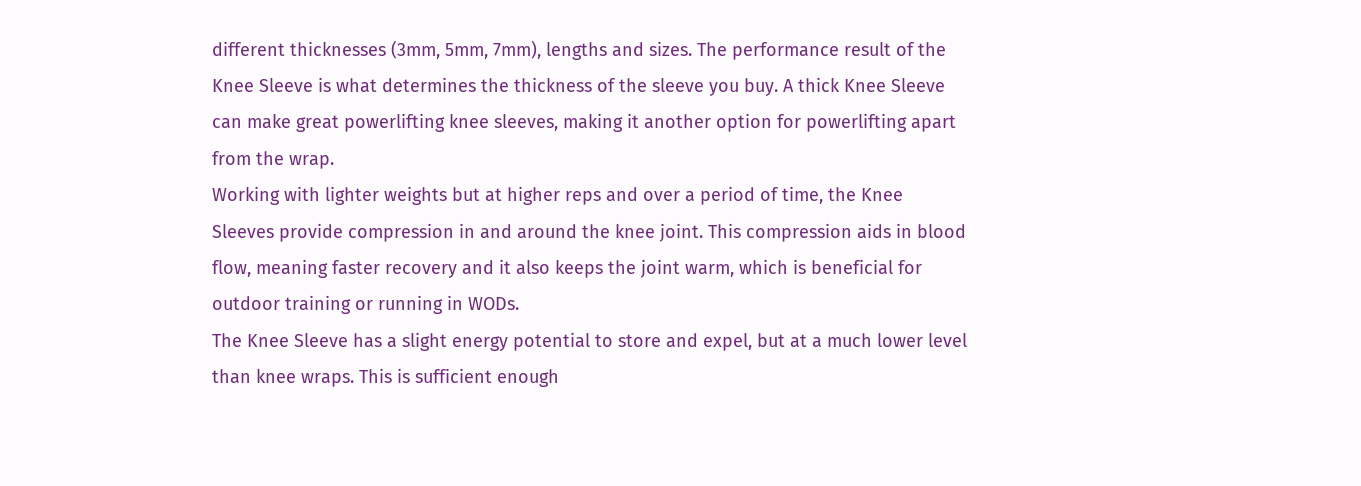different thicknesses (3mm, 5mm, 7mm), lengths and sizes. The performance result of the Knee Sleeve is what determines the thickness of the sleeve you buy. A thick Knee Sleeve can make great powerlifting knee sleeves, making it another option for powerlifting apart from the wrap.
Working with lighter weights but at higher reps and over a period of time, the Knee Sleeves provide compression in and around the knee joint. This compression aids in blood flow, meaning faster recovery and it also keeps the joint warm, which is beneficial for outdoor training or running in WODs.
The Knee Sleeve has a slight energy potential to store and expel, but at a much lower level than knee wraps. This is sufficient enough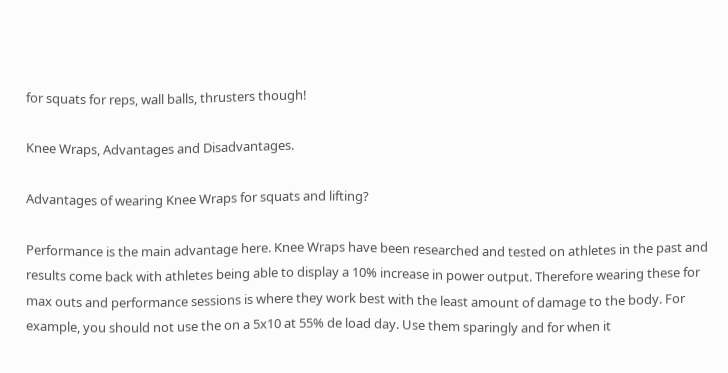for squats for reps, wall balls, thrusters though!

Knee Wraps, Advantages and Disadvantages.

Advantages of wearing Knee Wraps for squats and lifting?

Performance is the main advantage here. Knee Wraps have been researched and tested on athletes in the past and results come back with athletes being able to display a 10% increase in power output. Therefore wearing these for max outs and performance sessions is where they work best with the least amount of damage to the body. For example, you should not use the on a 5x10 at 55% de load day. Use them sparingly and for when it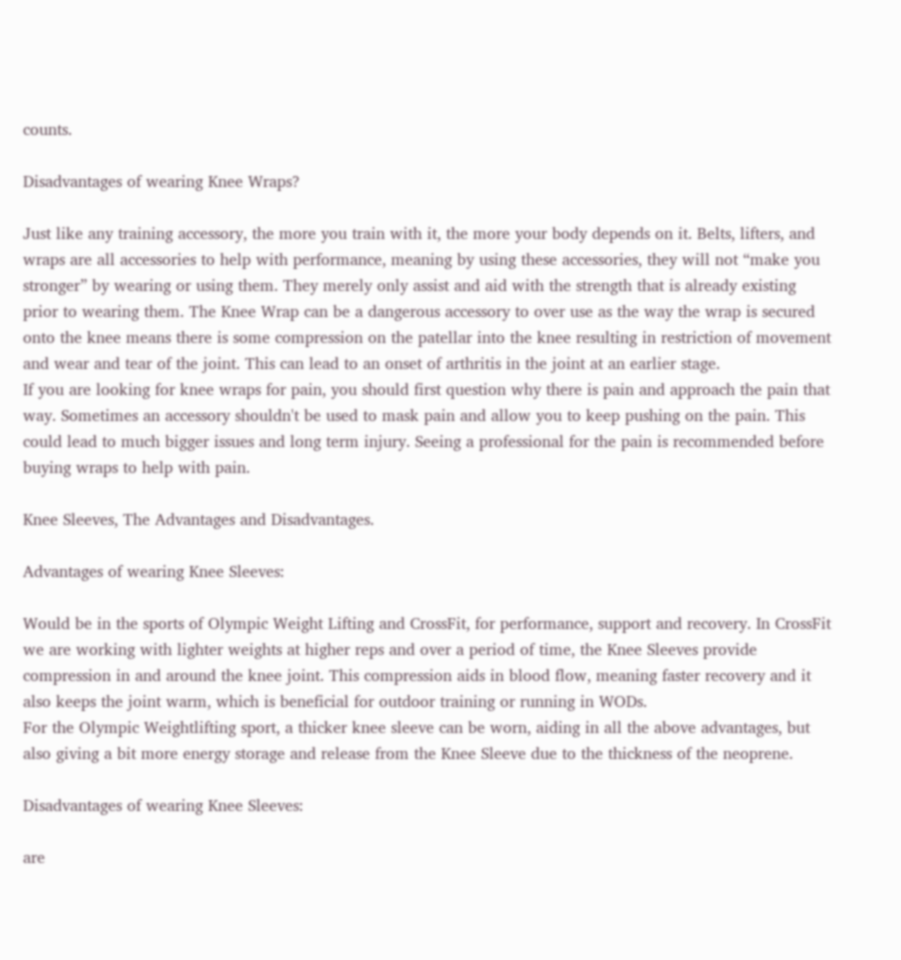counts.

Disadvantages of wearing Knee Wraps?

Just like any training accessory, the more you train with it, the more your body depends on it. Belts, lifters, and wraps are all accessories to help with performance, meaning by using these accessories, they will not “make you stronger” by wearing or using them. They merely only assist and aid with the strength that is already existing prior to wearing them. The Knee Wrap can be a dangerous accessory to over use as the way the wrap is secured onto the knee means there is some compression on the patellar into the knee resulting in restriction of movement and wear and tear of the joint. This can lead to an onset of arthritis in the joint at an earlier stage.
If you are looking for knee wraps for pain, you should first question why there is pain and approach the pain that way. Sometimes an accessory shouldn't be used to mask pain and allow you to keep pushing on the pain. This could lead to much bigger issues and long term injury. Seeing a professional for the pain is recommended before buying wraps to help with pain.

Knee Sleeves, The Advantages and Disadvantages.

Advantages of wearing Knee Sleeves:

Would be in the sports of Olympic Weight Lifting and CrossFit, for performance, support and recovery. In CrossFit we are working with lighter weights at higher reps and over a period of time, the Knee Sleeves provide compression in and around the knee joint. This compression aids in blood flow, meaning faster recovery and it also keeps the joint warm, which is beneficial for outdoor training or running in WODs.
For the Olympic Weightlifting sport, a thicker knee sleeve can be worn, aiding in all the above advantages, but also giving a bit more energy storage and release from the Knee Sleeve due to the thickness of the neoprene.

Disadvantages of wearing Knee Sleeves:

are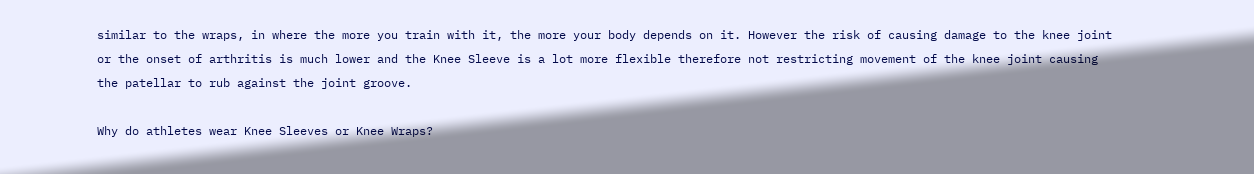similar to the wraps, in where the more you train with it, the more your body depends on it. However the risk of causing damage to the knee joint or the onset of arthritis is much lower and the Knee Sleeve is a lot more flexible therefore not restricting movement of the knee joint causing the patellar to rub against the joint groove.

Why do athletes wear Knee Sleeves or Knee Wraps?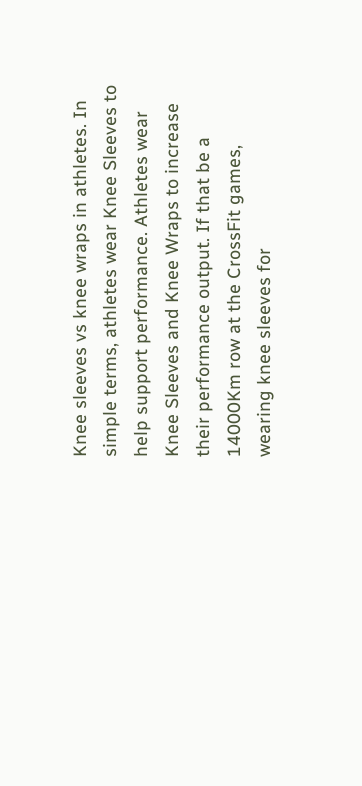Knee sleeves vs knee wraps in athletes. In simple terms, athletes wear Knee Sleeves to help support performance. Athletes wear Knee Sleeves and Knee Wraps to increase their performance output. If that be a 14000Km row at the CrossFit games, wearing knee sleeves for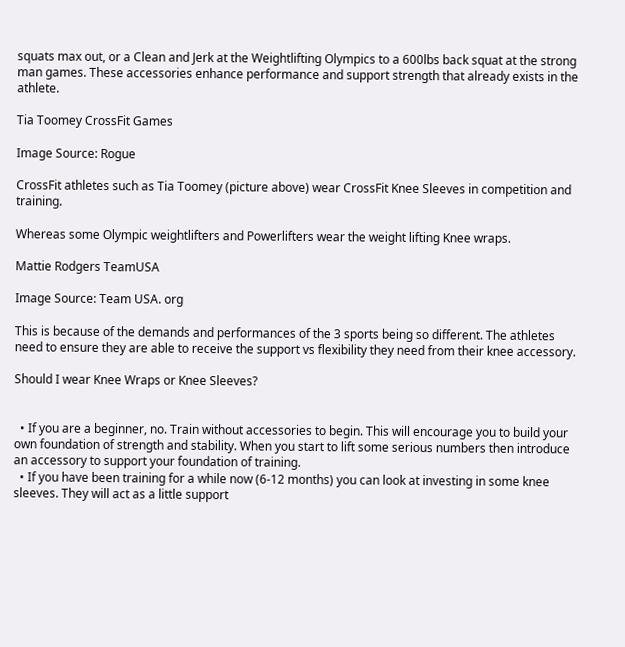squats max out, or a Clean and Jerk at the Weightlifting Olympics to a 600lbs back squat at the strong man games. These accessories enhance performance and support strength that already exists in the athlete.

Tia Toomey CrossFit Games

Image Source: Rogue

CrossFit athletes such as Tia Toomey (picture above) wear CrossFit Knee Sleeves in competition and training.

Whereas some Olympic weightlifters and Powerlifters wear the weight lifting Knee wraps.

Mattie Rodgers TeamUSA

Image Source: Team USA. org

This is because of the demands and performances of the 3 sports being so different. The athletes need to ensure they are able to receive the support vs flexibility they need from their knee accessory.

Should I wear Knee Wraps or Knee Sleeves?


  • If you are a beginner, no. Train without accessories to begin. This will encourage you to build your own foundation of strength and stability. When you start to lift some serious numbers then introduce an accessory to support your foundation of training.
  • If you have been training for a while now (6-12 months) you can look at investing in some knee sleeves. They will act as a little support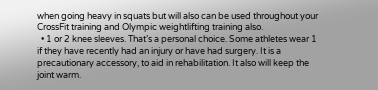when going heavy in squats but will also can be used throughout your CrossFit training and Olympic weightlifting training also.
  • 1 or 2 knee sleeves. That’s a personal choice. Some athletes wear 1 if they have recently had an injury or have had surgery. It is a precautionary accessory, to aid in rehabilitation. It also will keep the joint warm.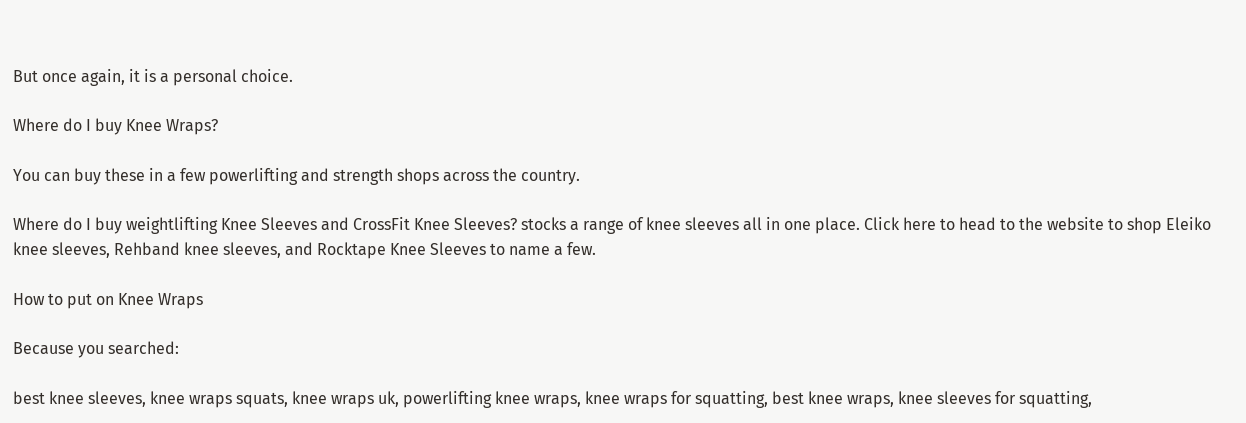But once again, it is a personal choice.

Where do I buy Knee Wraps?

You can buy these in a few powerlifting and strength shops across the country.

Where do I buy weightlifting Knee Sleeves and CrossFit Knee Sleeves? stocks a range of knee sleeves all in one place. Click here to head to the website to shop Eleiko knee sleeves, Rehband knee sleeves, and Rocktape Knee Sleeves to name a few.

How to put on Knee Wraps

Because you searched:

best knee sleeves, knee wraps squats, knee wraps uk, powerlifting knee wraps, knee wraps for squatting, best knee wraps, knee sleeves for squatting,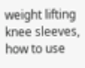weight lifting knee sleeves, how to use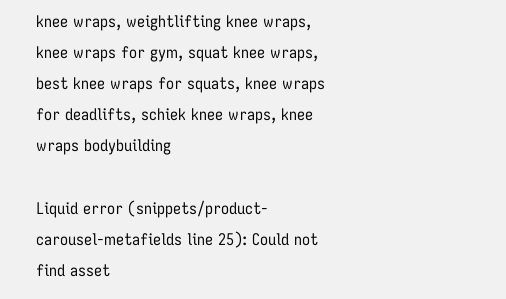knee wraps, weightlifting knee wraps, knee wraps for gym, squat knee wraps, best knee wraps for squats, knee wraps for deadlifts, schiek knee wraps, knee wraps bodybuilding

Liquid error (snippets/product-carousel-metafields line 25): Could not find asset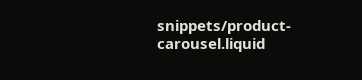snippets/product-carousel.liquid